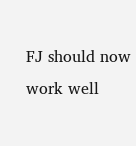FJ should now work well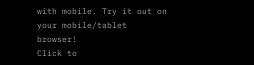with mobile. Try it out on your mobile/tablet browser!
Click to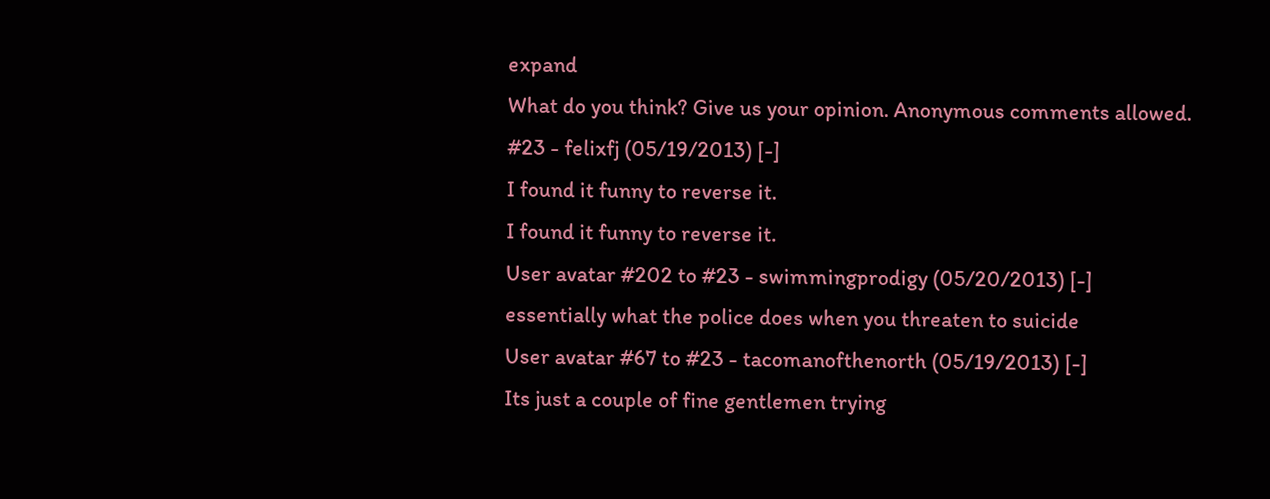expand
What do you think? Give us your opinion. Anonymous comments allowed.
#23 - felixfj (05/19/2013) [-]
I found it funny to reverse it.
I found it funny to reverse it.
User avatar #202 to #23 - swimmingprodigy (05/20/2013) [-]
essentially what the police does when you threaten to suicide
User avatar #67 to #23 - tacomanofthenorth (05/19/2013) [-]
Its just a couple of fine gentlemen trying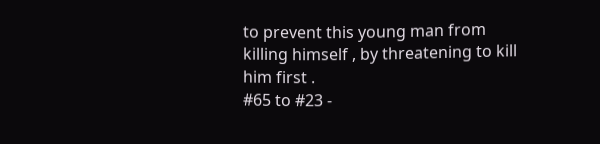to prevent this young man from killing himself , by threatening to kill him first .
#65 to #23 -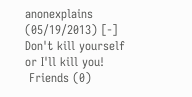anonexplains (05/19/2013) [-]
Don't kill yourself or I'll kill you!
 Friends (0)